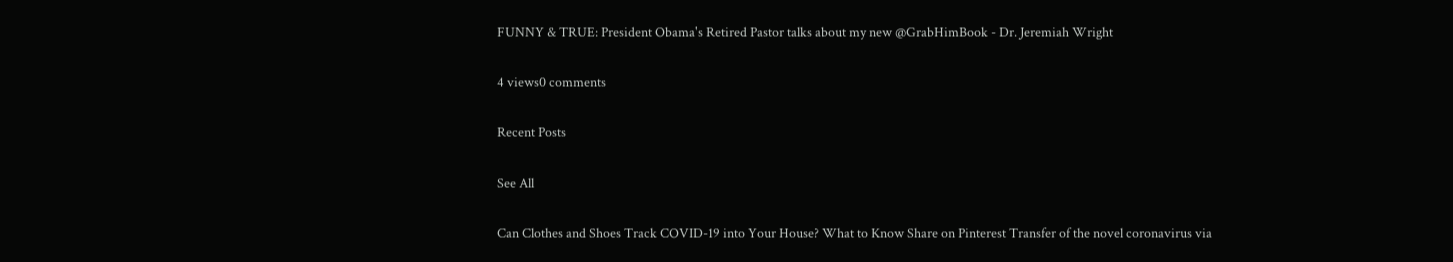FUNNY & TRUE: President Obama's Retired Pastor talks about my new @GrabHimBook - Dr. Jeremiah Wright

4 views0 comments

Recent Posts

See All

Can Clothes and Shoes Track COVID-19 into Your House? What to Know Share on Pinterest Transfer of the novel coronavirus via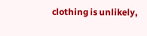clothing is unlikely,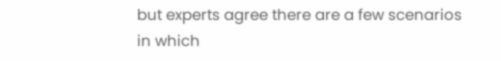but experts agree there are a few scenarios in which